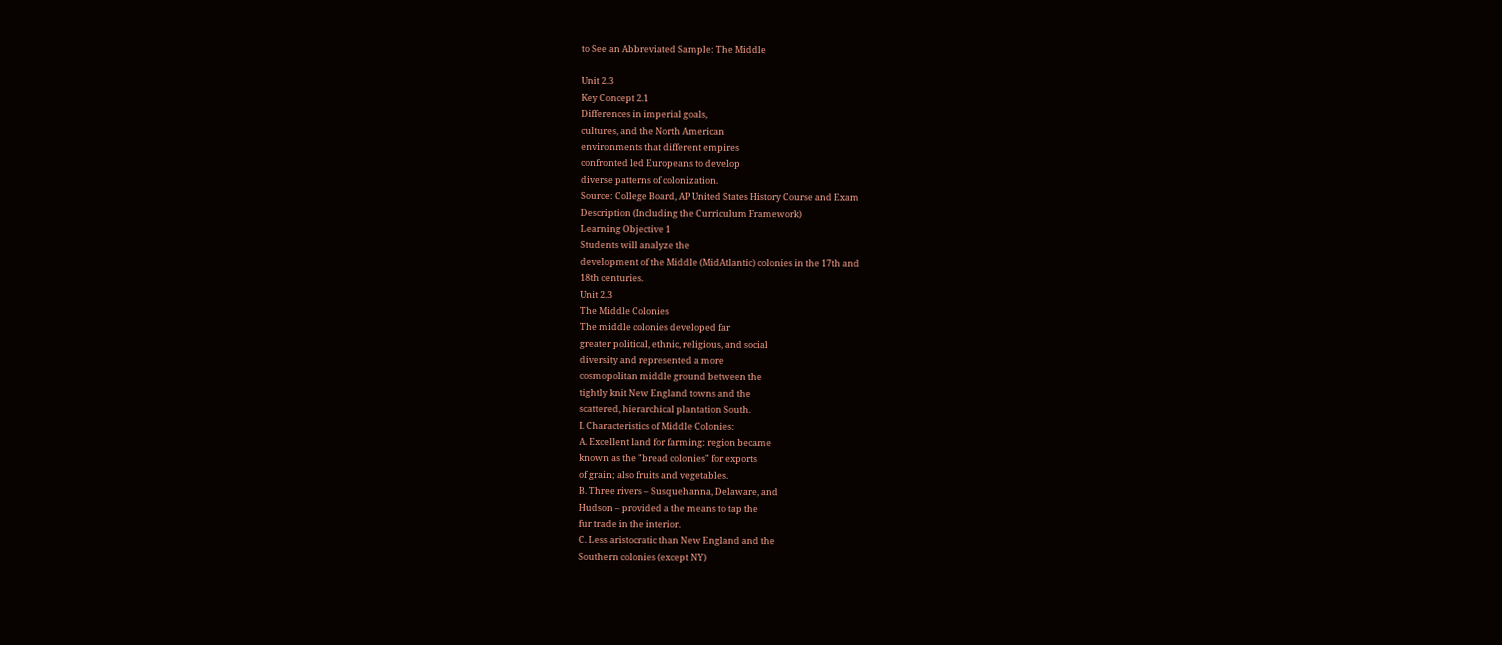to See an Abbreviated Sample: The Middle

Unit 2.3
Key Concept 2.1
Differences in imperial goals,
cultures, and the North American
environments that different empires
confronted led Europeans to develop
diverse patterns of colonization.
Source: College Board, AP United States History Course and Exam
Description (Including the Curriculum Framework)
Learning Objective 1
Students will analyze the
development of the Middle (MidAtlantic) colonies in the 17th and
18th centuries.
Unit 2.3
The Middle Colonies
The middle colonies developed far
greater political, ethnic, religious, and social
diversity and represented a more
cosmopolitan middle ground between the
tightly knit New England towns and the
scattered, hierarchical plantation South.
I. Characteristics of Middle Colonies:
A. Excellent land for farming: region became
known as the "bread colonies" for exports
of grain; also fruits and vegetables.
B. Three rivers – Susquehanna, Delaware, and
Hudson – provided a the means to tap the
fur trade in the interior.
C. Less aristocratic than New England and the
Southern colonies (except NY)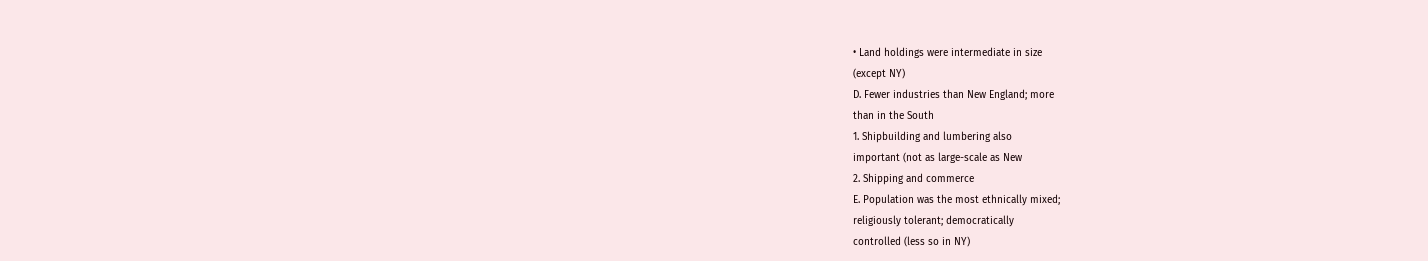• Land holdings were intermediate in size
(except NY)
D. Fewer industries than New England; more
than in the South
1. Shipbuilding and lumbering also
important (not as large-scale as New
2. Shipping and commerce
E. Population was the most ethnically mixed;
religiously tolerant; democratically
controlled (less so in NY)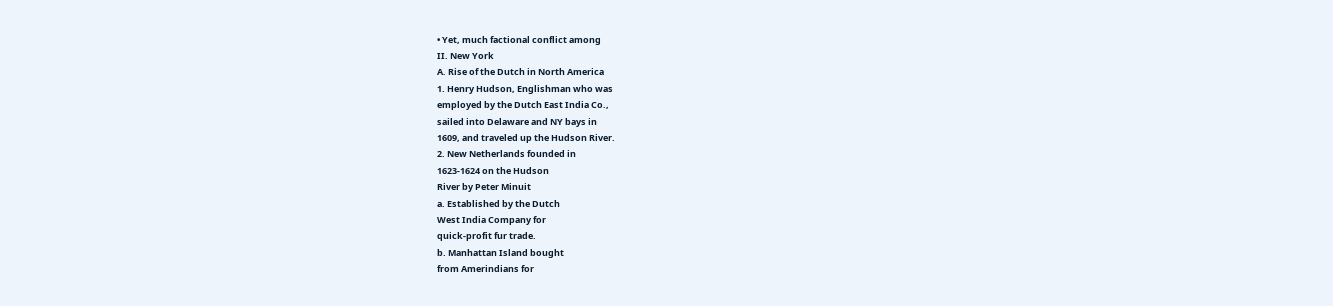• Yet, much factional conflict among
II. New York
A. Rise of the Dutch in North America
1. Henry Hudson, Englishman who was
employed by the Dutch East India Co.,
sailed into Delaware and NY bays in
1609, and traveled up the Hudson River.
2. New Netherlands founded in
1623-1624 on the Hudson
River by Peter Minuit
a. Established by the Dutch
West India Company for
quick-profit fur trade.
b. Manhattan Island bought
from Amerindians for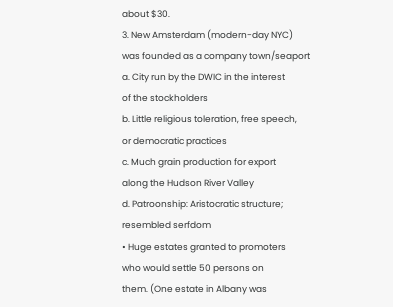about $30.
3. New Amsterdam (modern-day NYC)
was founded as a company town/seaport
a. City run by the DWIC in the interest
of the stockholders
b. Little religious toleration, free speech,
or democratic practices
c. Much grain production for export
along the Hudson River Valley
d. Patroonship: Aristocratic structure;
resembled serfdom
• Huge estates granted to promoters
who would settle 50 persons on
them. (One estate in Albany was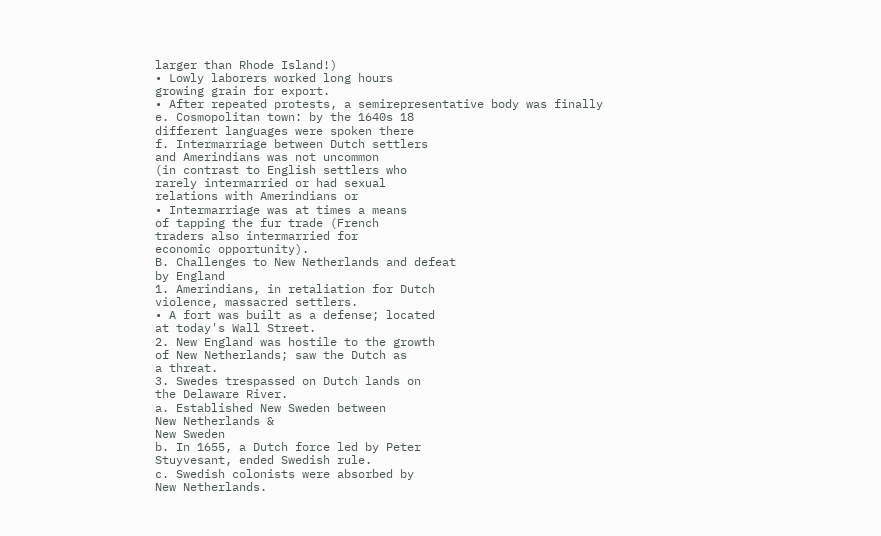larger than Rhode Island!)
• Lowly laborers worked long hours
growing grain for export.
• After repeated protests, a semirepresentative body was finally
e. Cosmopolitan town: by the 1640s 18
different languages were spoken there
f. Intermarriage between Dutch settlers
and Amerindians was not uncommon
(in contrast to English settlers who
rarely intermarried or had sexual
relations with Amerindians or
• Intermarriage was at times a means
of tapping the fur trade (French
traders also intermarried for
economic opportunity).
B. Challenges to New Netherlands and defeat
by England
1. Amerindians, in retaliation for Dutch
violence, massacred settlers.
• A fort was built as a defense; located
at today's Wall Street.
2. New England was hostile to the growth
of New Netherlands; saw the Dutch as
a threat.
3. Swedes trespassed on Dutch lands on
the Delaware River.
a. Established New Sweden between
New Netherlands &
New Sweden
b. In 1655, a Dutch force led by Peter
Stuyvesant, ended Swedish rule.
c. Swedish colonists were absorbed by
New Netherlands.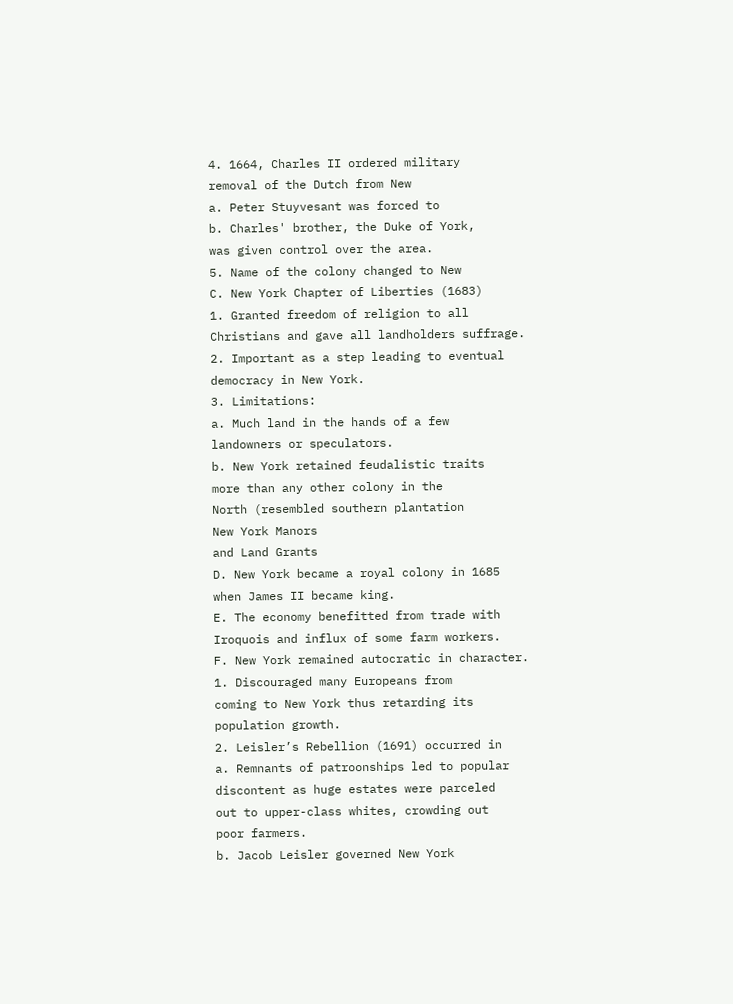4. 1664, Charles II ordered military
removal of the Dutch from New
a. Peter Stuyvesant was forced to
b. Charles' brother, the Duke of York,
was given control over the area.
5. Name of the colony changed to New
C. New York Chapter of Liberties (1683)
1. Granted freedom of religion to all
Christians and gave all landholders suffrage.
2. Important as a step leading to eventual
democracy in New York.
3. Limitations:
a. Much land in the hands of a few
landowners or speculators.
b. New York retained feudalistic traits
more than any other colony in the
North (resembled southern plantation
New York Manors
and Land Grants
D. New York became a royal colony in 1685
when James II became king.
E. The economy benefitted from trade with
Iroquois and influx of some farm workers.
F. New York remained autocratic in character.
1. Discouraged many Europeans from
coming to New York thus retarding its
population growth.
2. Leisler’s Rebellion (1691) occurred in
a. Remnants of patroonships led to popular
discontent as huge estates were parceled
out to upper-class whites, crowding out
poor farmers.
b. Jacob Leisler governed New York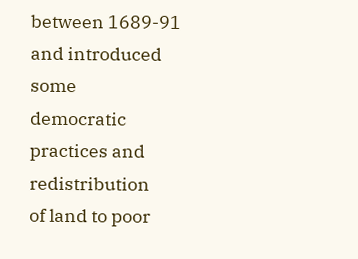between 1689-91 and introduced some
democratic practices and redistribution
of land to poor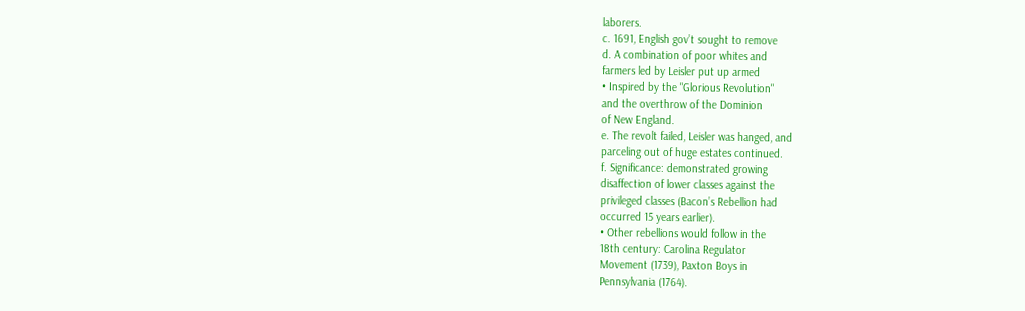laborers.
c. 1691, English gov’t sought to remove
d. A combination of poor whites and
farmers led by Leisler put up armed
• Inspired by the "Glorious Revolution"
and the overthrow of the Dominion
of New England.
e. The revolt failed, Leisler was hanged, and
parceling out of huge estates continued.
f. Significance: demonstrated growing
disaffection of lower classes against the
privileged classes (Bacon’s Rebellion had
occurred 15 years earlier).
• Other rebellions would follow in the
18th century: Carolina Regulator
Movement (1739), Paxton Boys in
Pennsylvania (1764).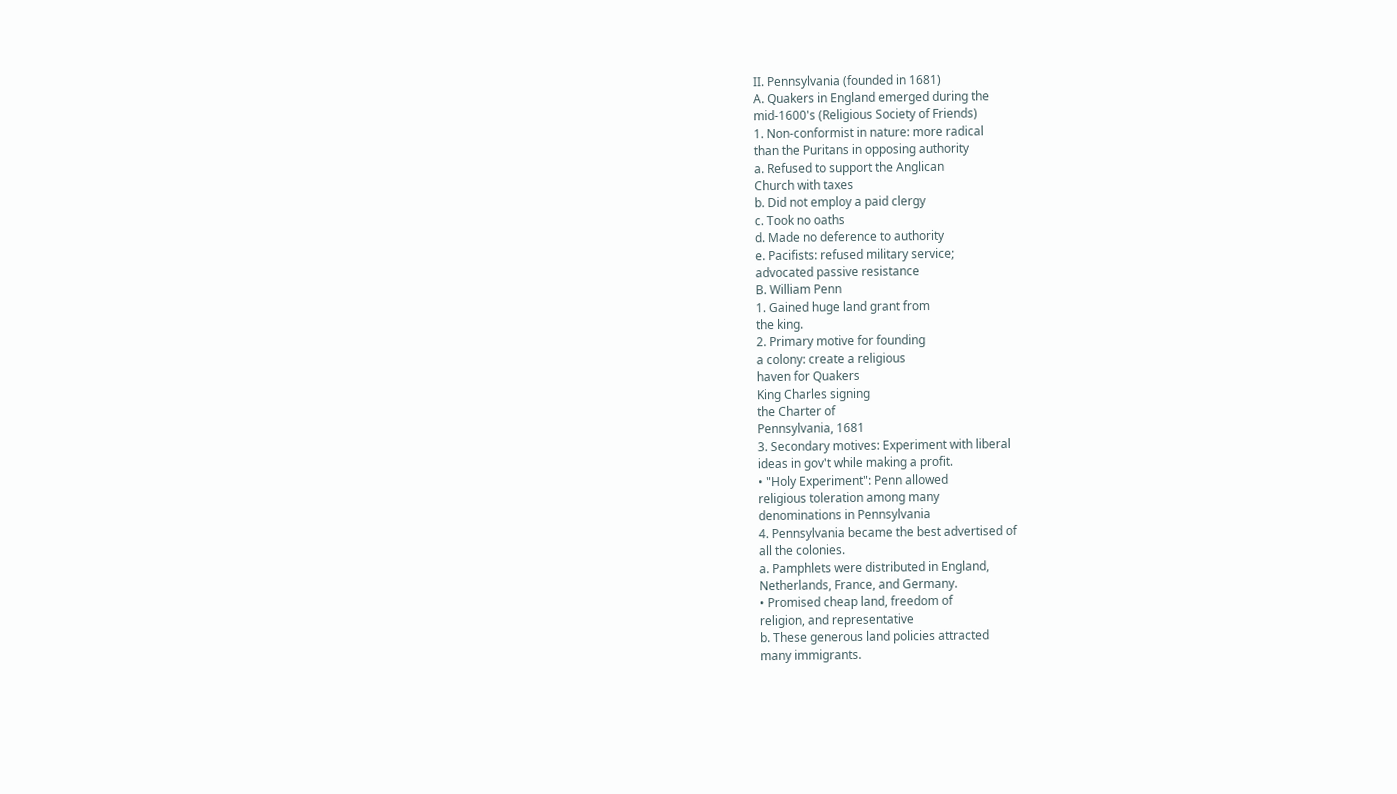II. Pennsylvania (founded in 1681)
A. Quakers in England emerged during the
mid-1600's (Religious Society of Friends)
1. Non-conformist in nature: more radical
than the Puritans in opposing authority
a. Refused to support the Anglican
Church with taxes
b. Did not employ a paid clergy
c. Took no oaths
d. Made no deference to authority
e. Pacifists: refused military service;
advocated passive resistance
B. William Penn
1. Gained huge land grant from
the king.
2. Primary motive for founding
a colony: create a religious
haven for Quakers
King Charles signing
the Charter of
Pennsylvania, 1681
3. Secondary motives: Experiment with liberal
ideas in gov't while making a profit.
• "Holy Experiment": Penn allowed
religious toleration among many
denominations in Pennsylvania
4. Pennsylvania became the best advertised of
all the colonies.
a. Pamphlets were distributed in England,
Netherlands, France, and Germany.
• Promised cheap land, freedom of
religion, and representative
b. These generous land policies attracted
many immigrants.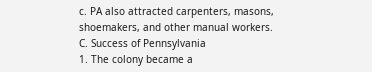c. PA also attracted carpenters, masons,
shoemakers, and other manual workers.
C. Success of Pennsylvania
1. The colony became a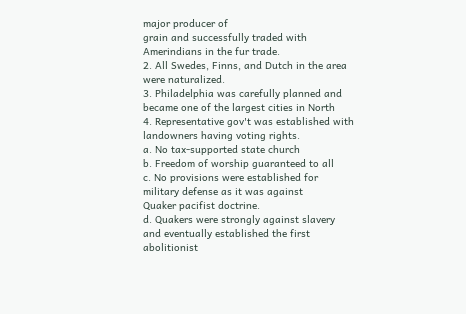major producer of
grain and successfully traded with
Amerindians in the fur trade.
2. All Swedes, Finns, and Dutch in the area
were naturalized.
3. Philadelphia was carefully planned and
became one of the largest cities in North
4. Representative gov't was established with
landowners having voting rights.
a. No tax-supported state church
b. Freedom of worship guaranteed to all
c. No provisions were established for
military defense as it was against
Quaker pacifist doctrine.
d. Quakers were strongly against slavery
and eventually established the first
abolitionist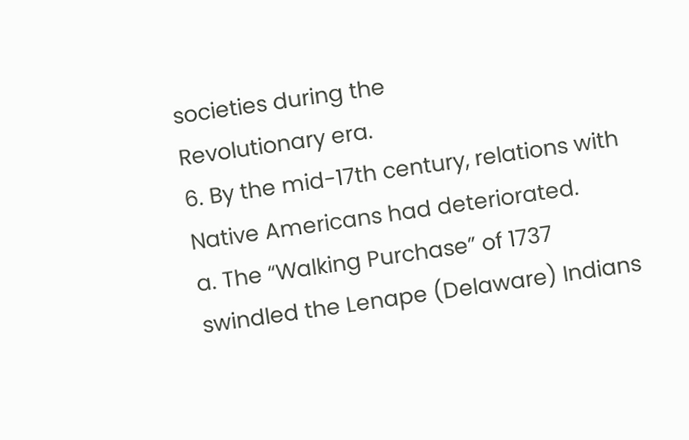societies during the
Revolutionary era.
6. By the mid-17th century, relations with
Native Americans had deteriorated.
a. The “Walking Purchase” of 1737
swindled the Lenape (Delaware) Indians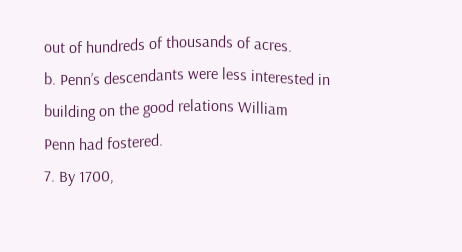out of hundreds of thousands of acres.
b. Penn’s descendants were less interested in
building on the good relations William
Penn had fostered.
7. By 1700,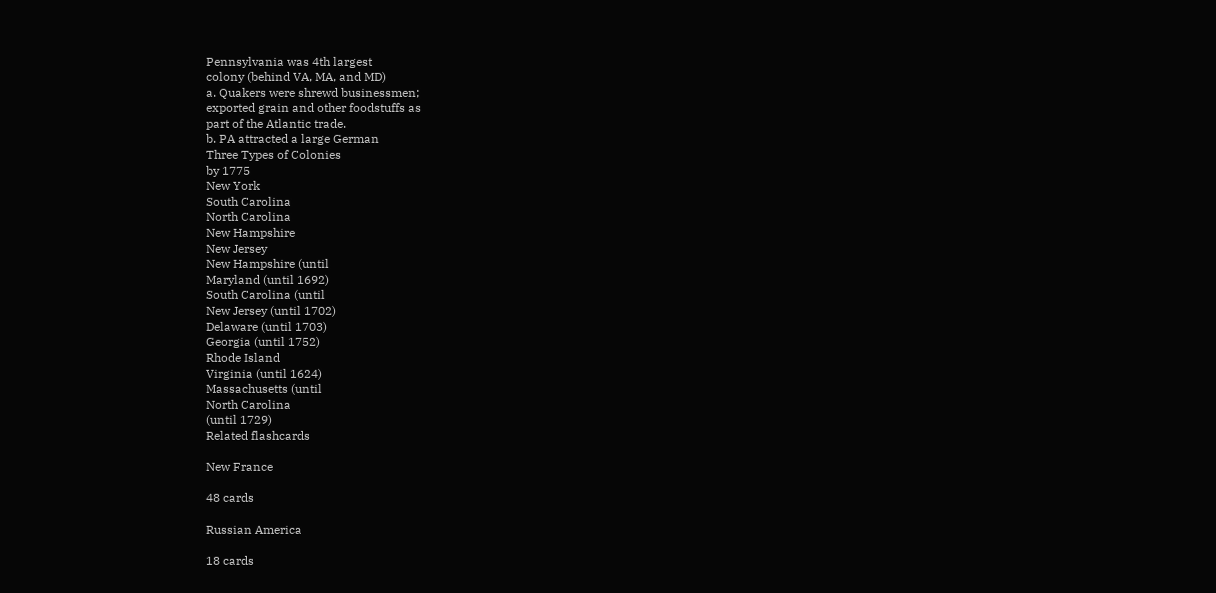Pennsylvania was 4th largest
colony (behind VA, MA, and MD)
a. Quakers were shrewd businessmen;
exported grain and other foodstuffs as
part of the Atlantic trade.
b. PA attracted a large German
Three Types of Colonies
by 1775
New York
South Carolina
North Carolina
New Hampshire
New Jersey
New Hampshire (until
Maryland (until 1692)
South Carolina (until
New Jersey (until 1702)
Delaware (until 1703)
Georgia (until 1752)
Rhode Island
Virginia (until 1624)
Massachusetts (until
North Carolina
(until 1729)
Related flashcards

New France

48 cards

Russian America

18 cards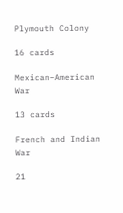Plymouth Colony

16 cards

Mexican–American War

13 cards

French and Indian War

21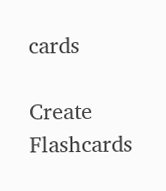cards

Create Flashcards